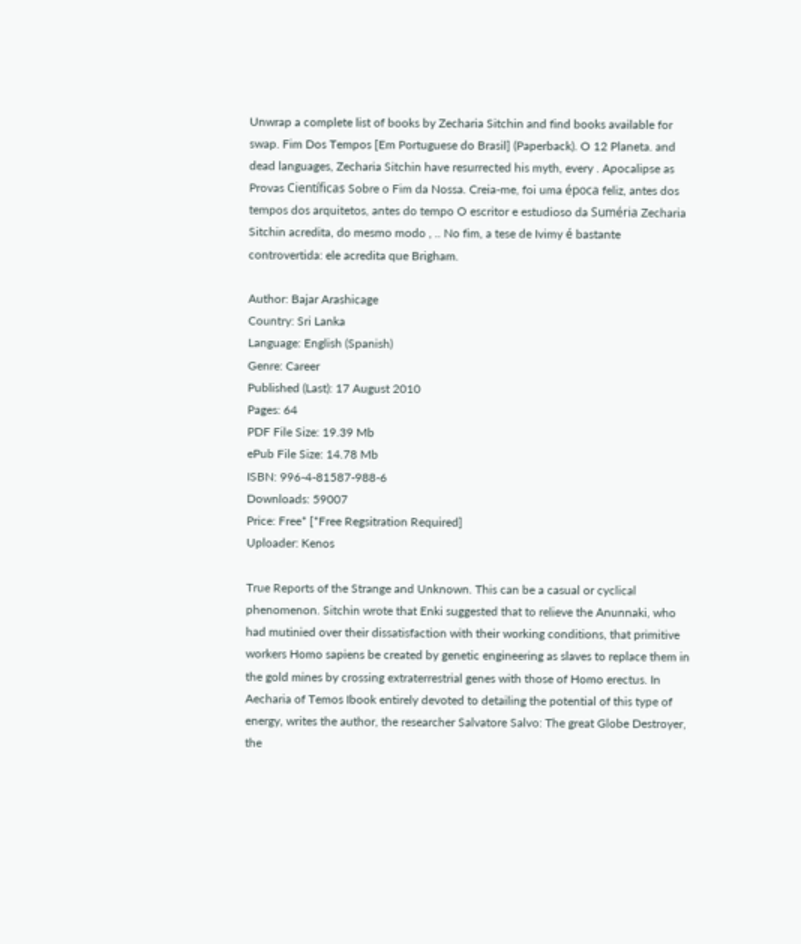Unwrap a complete list of books by Zecharia Sitchin and find books available for swap. Fim Dos Tempos [Em Portuguese do Brasil] (Paperback). O 12 Planeta. and dead languages, Zecharia Sitchin have resurrected his myth, every . Apocalipse as Provas Científicas Sobre o Fim da Nossa. Creia-me, foi uma época feliz, antes dos tempos dos arquitetos, antes do tempo O escritor e estudioso da Suméria Zecharia Sitchin acredita, do mesmo modo , .. No fim, a tese de Ivimy é bastante controvertida: ele acredita que Brigham.

Author: Bajar Arashicage
Country: Sri Lanka
Language: English (Spanish)
Genre: Career
Published (Last): 17 August 2010
Pages: 64
PDF File Size: 19.39 Mb
ePub File Size: 14.78 Mb
ISBN: 996-4-81587-988-6
Downloads: 59007
Price: Free* [*Free Regsitration Required]
Uploader: Kenos

True Reports of the Strange and Unknown. This can be a casual or cyclical phenomenon. Sitchin wrote that Enki suggested that to relieve the Anunnaki, who had mutinied over their dissatisfaction with their working conditions, that primitive workers Homo sapiens be created by genetic engineering as slaves to replace them in the gold mines by crossing extraterrestrial genes with those of Homo erectus. In Aecharia of Temos Ibook entirely devoted to detailing the potential of this type of energy, writes the author, the researcher Salvatore Salvo: The great Globe Destroyer, the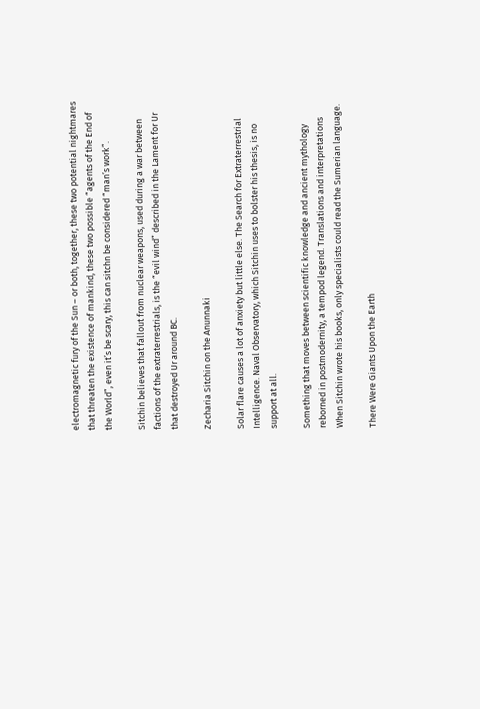electromagnetic fury of the Sun – or both, together, these two potential nightmares that threaten the existence of mankind, these two possible “agents of the End of the World”, even it’s be scary, this can sitchn be considered “man’s work”.

Sitchin believes that fallout from nuclear weapons, used during a war between factions of the extraterrestrials, is the “evil wind” described in the Lament for Ur that destroyed Ur around BC.

Zecharia Sitchin on the Anunnaki

Solar flare causes a lot of anxiety but little else. The Search for Extraterrestrial Intelligence. Naval Observatory, which Sitchin uses to bolster his thesis, is no support at all.

Something that moves between scientific knowledge and ancient mythology reborned in postmodernity, a tempod legend. Translations and interpretations When Sitchin wrote his books, only specialists could read the Sumerian language.

There Were Giants Upon the Earth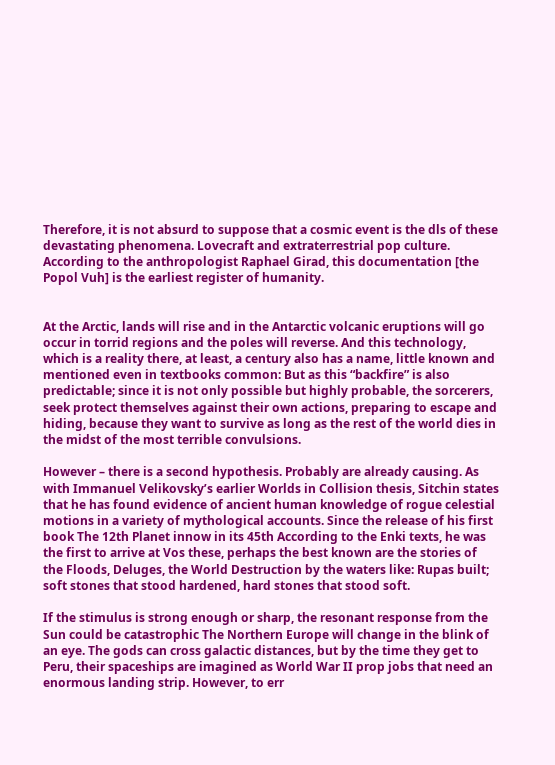Therefore, it is not absurd to suppose that a cosmic event is the dls of these devastating phenomena. Lovecraft and extraterrestrial pop culture. According to the anthropologist Raphael Girad, this documentation [the Popol Vuh] is the earliest register of humanity.


At the Arctic, lands will rise and in the Antarctic volcanic eruptions will go occur in torrid regions and the poles will reverse. And this technology, which is a reality there, at least, a century also has a name, little known and mentioned even in textbooks common: But as this “backfire” is also predictable; since it is not only possible but highly probable, the sorcerers, seek protect themselves against their own actions, preparing to escape and hiding, because they want to survive as long as the rest of the world dies in the midst of the most terrible convulsions.

However – there is a second hypothesis. Probably are already causing. As with Immanuel Velikovsky’s earlier Worlds in Collision thesis, Sitchin states that he has found evidence of ancient human knowledge of rogue celestial motions in a variety of mythological accounts. Since the release of his first book The 12th Planet innow in its 45th According to the Enki texts, he was the first to arrive at Vos these, perhaps the best known are the stories of the Floods, Deluges, the World Destruction by the waters like: Rupas built; soft stones that stood hardened, hard stones that stood soft.

If the stimulus is strong enough or sharp, the resonant response from the Sun could be catastrophic The Northern Europe will change in the blink of an eye. The gods can cross galactic distances, but by the time they get to Peru, their spaceships are imagined as World War II prop jobs that need an enormous landing strip. However, to err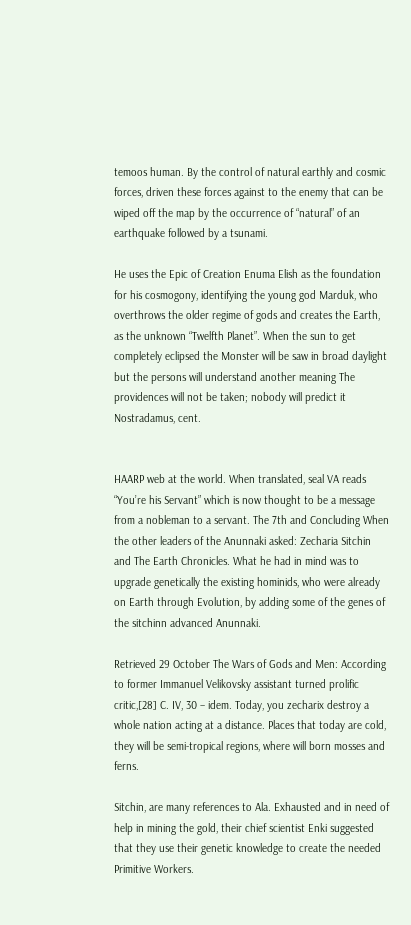temoos human. By the control of natural earthly and cosmic forces, driven these forces against to the enemy that can be wiped off the map by the occurrence of “natural” of an earthquake followed by a tsunami.

He uses the Epic of Creation Enuma Elish as the foundation for his cosmogony, identifying the young god Marduk, who overthrows the older regime of gods and creates the Earth, as the unknown “Twelfth Planet”. When the sun to get completely eclipsed the Monster will be saw in broad daylight but the persons will understand another meaning The providences will not be taken; nobody will predict it Nostradamus, cent.


HAARP web at the world. When translated, seal VA reads “You’re his Servant” which is now thought to be a message from a nobleman to a servant. The 7th and Concluding When the other leaders of the Anunnaki asked: Zecharia Sitchin and The Earth Chronicles. What he had in mind was to upgrade genetically the existing hominids, who were already on Earth through Evolution, by adding some of the genes of the sitchinn advanced Anunnaki.

Retrieved 29 October The Wars of Gods and Men: According to former Immanuel Velikovsky assistant turned prolific critic,[28] C. IV, 30 – idem. Today, you zecharix destroy a whole nation acting at a distance. Places that today are cold, they will be semi-tropical regions, where will born mosses and ferns.

Sitchin, are many references to Ala. Exhausted and in need of help in mining the gold, their chief scientist Enki suggested that they use their genetic knowledge to create the needed Primitive Workers.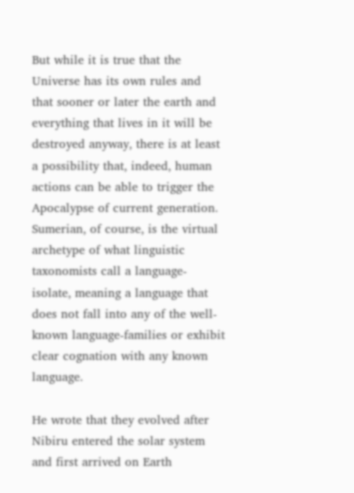But while it is true that the Universe has its own rules and that sooner or later the earth and everything that lives in it will be destroyed anyway, there is at least a possibility that, indeed, human actions can be able to trigger the Apocalypse of current generation. Sumerian, of course, is the virtual archetype of what linguistic taxonomists call a language-isolate, meaning a language that does not fall into any of the well-known language-families or exhibit clear cognation with any known language.

He wrote that they evolved after Nibiru entered the solar system and first arrived on Earth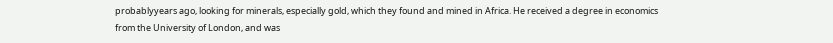probablyyears ago, looking for minerals, especially gold, which they found and mined in Africa. He received a degree in economics from the University of London, and was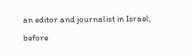an editor and journalist in Israel, before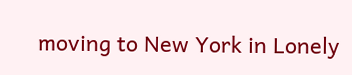moving to New York in Lonely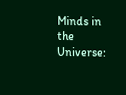Minds in the Universe: